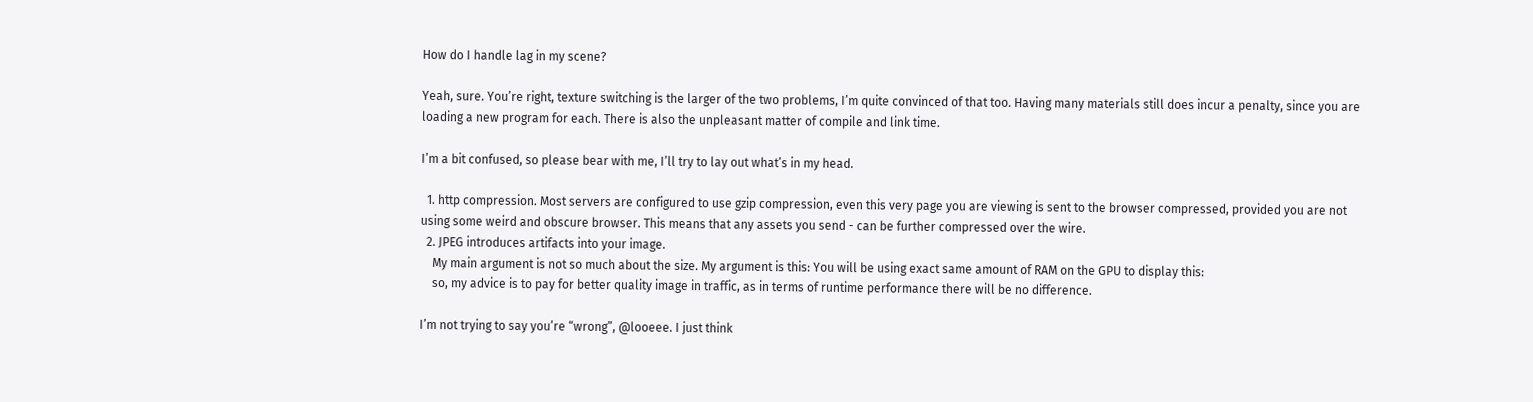How do I handle lag in my scene?

Yeah, sure. You’re right, texture switching is the larger of the two problems, I’m quite convinced of that too. Having many materials still does incur a penalty, since you are loading a new program for each. There is also the unpleasant matter of compile and link time.

I’m a bit confused, so please bear with me, I’ll try to lay out what’s in my head.

  1. http compression. Most servers are configured to use gzip compression, even this very page you are viewing is sent to the browser compressed, provided you are not using some weird and obscure browser. This means that any assets you send - can be further compressed over the wire.
  2. JPEG introduces artifacts into your image.
    My main argument is not so much about the size. My argument is this: You will be using exact same amount of RAM on the GPU to display this:
    so, my advice is to pay for better quality image in traffic, as in terms of runtime performance there will be no difference.

I’m not trying to say you’re “wrong”, @looeee. I just think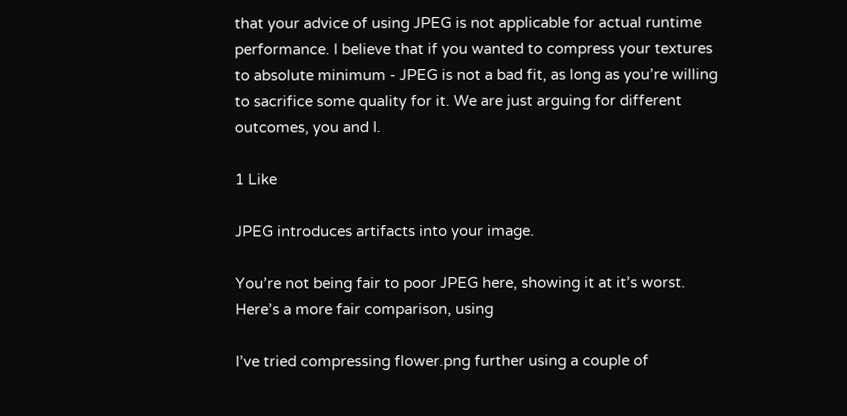that your advice of using JPEG is not applicable for actual runtime performance. I believe that if you wanted to compress your textures to absolute minimum - JPEG is not a bad fit, as long as you’re willing to sacrifice some quality for it. We are just arguing for different outcomes, you and I.

1 Like

JPEG introduces artifacts into your image.

You’re not being fair to poor JPEG here, showing it at it’s worst. Here’s a more fair comparison, using

I’ve tried compressing flower.png further using a couple of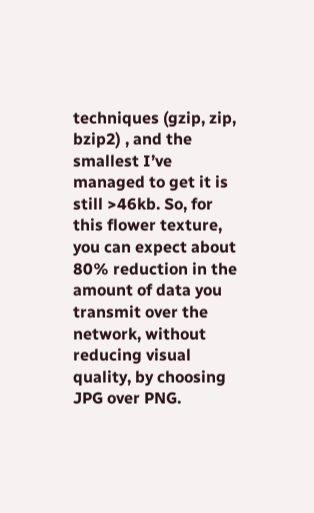techniques (gzip, zip, bzip2) , and the smallest I’ve managed to get it is still >46kb. So, for this flower texture, you can expect about 80% reduction in the amount of data you transmit over the network, without reducing visual quality, by choosing JPG over PNG.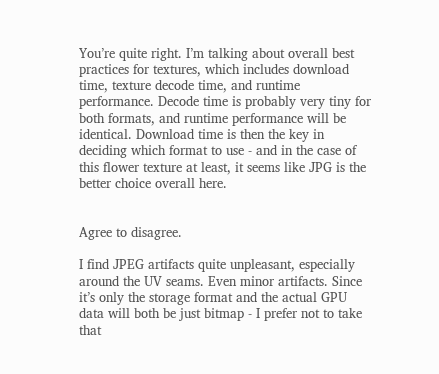You’re quite right. I’m talking about overall best practices for textures, which includes download time, texture decode time, and runtime performance. Decode time is probably very tiny for both formats, and runtime performance will be identical. Download time is then the key in deciding which format to use - and in the case of this flower texture at least, it seems like JPG is the better choice overall here.


Agree to disagree.

I find JPEG artifacts quite unpleasant, especially around the UV seams. Even minor artifacts. Since it’s only the storage format and the actual GPU data will both be just bitmap - I prefer not to take that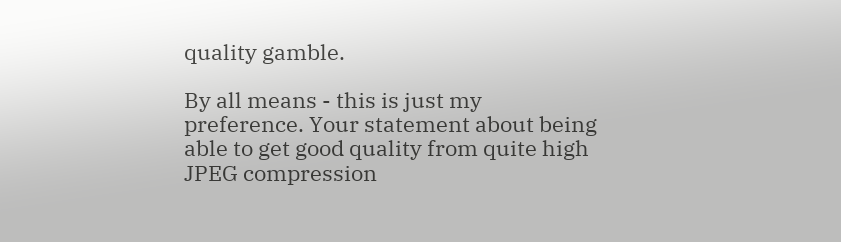quality gamble.

By all means - this is just my preference. Your statement about being able to get good quality from quite high JPEG compression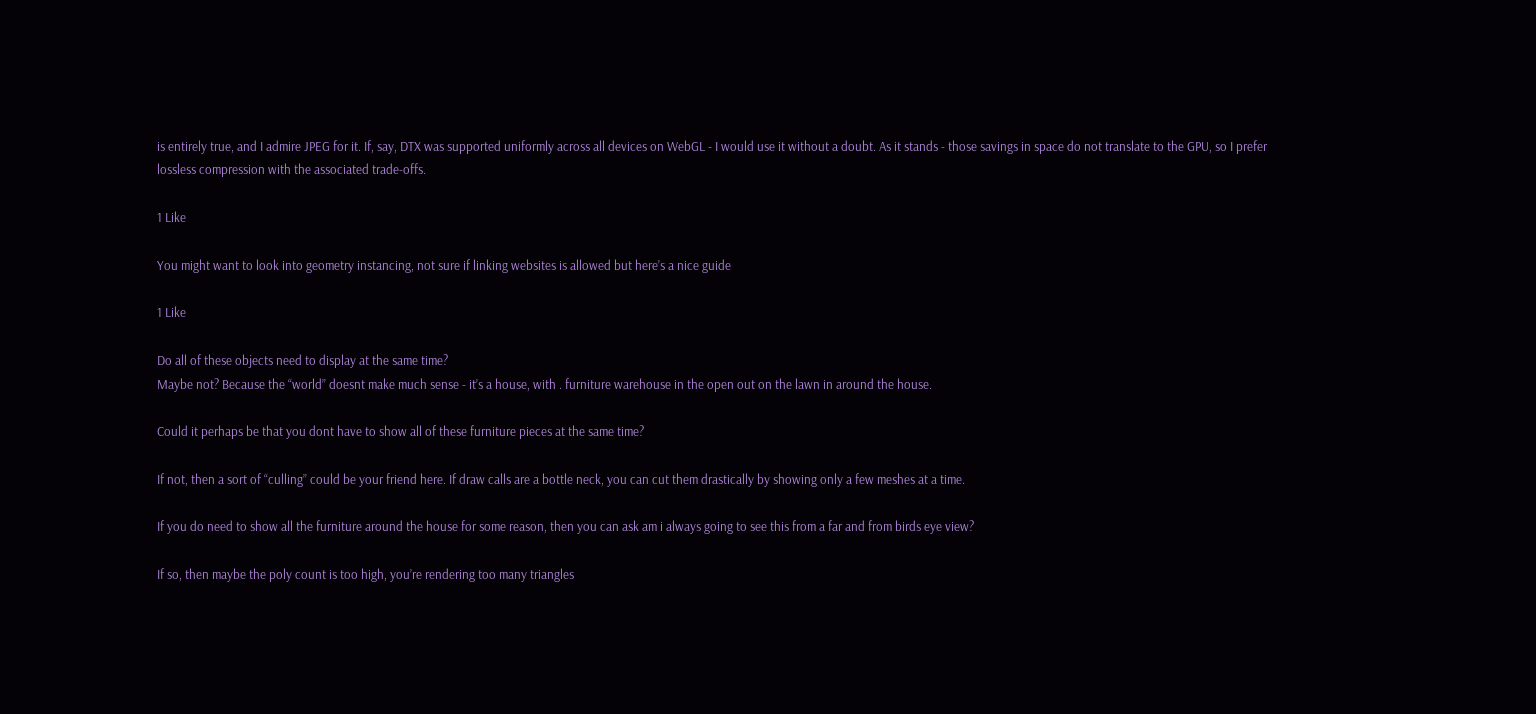is entirely true, and I admire JPEG for it. If, say, DTX was supported uniformly across all devices on WebGL - I would use it without a doubt. As it stands - those savings in space do not translate to the GPU, so I prefer lossless compression with the associated trade-offs.

1 Like

You might want to look into geometry instancing, not sure if linking websites is allowed but here’s a nice guide

1 Like

Do all of these objects need to display at the same time?
Maybe not? Because the “world” doesnt make much sense - it’s a house, with . furniture warehouse in the open out on the lawn in around the house.

Could it perhaps be that you dont have to show all of these furniture pieces at the same time?

If not, then a sort of “culling” could be your friend here. If draw calls are a bottle neck, you can cut them drastically by showing only a few meshes at a time.

If you do need to show all the furniture around the house for some reason, then you can ask am i always going to see this from a far and from birds eye view?

If so, then maybe the poly count is too high, you’re rendering too many triangles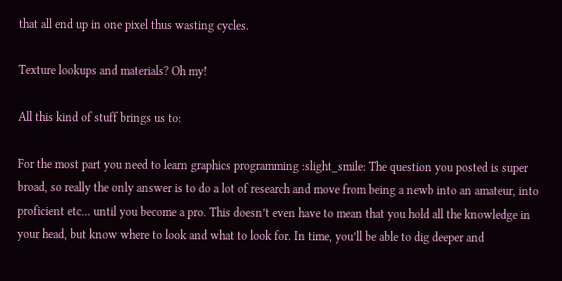that all end up in one pixel thus wasting cycles.

Texture lookups and materials? Oh my!

All this kind of stuff brings us to:

For the most part you need to learn graphics programming :slight_smile: The question you posted is super broad, so really the only answer is to do a lot of research and move from being a newb into an amateur, into proficient etc… until you become a pro. This doesn’t even have to mean that you hold all the knowledge in your head, but know where to look and what to look for. In time, you’ll be able to dig deeper and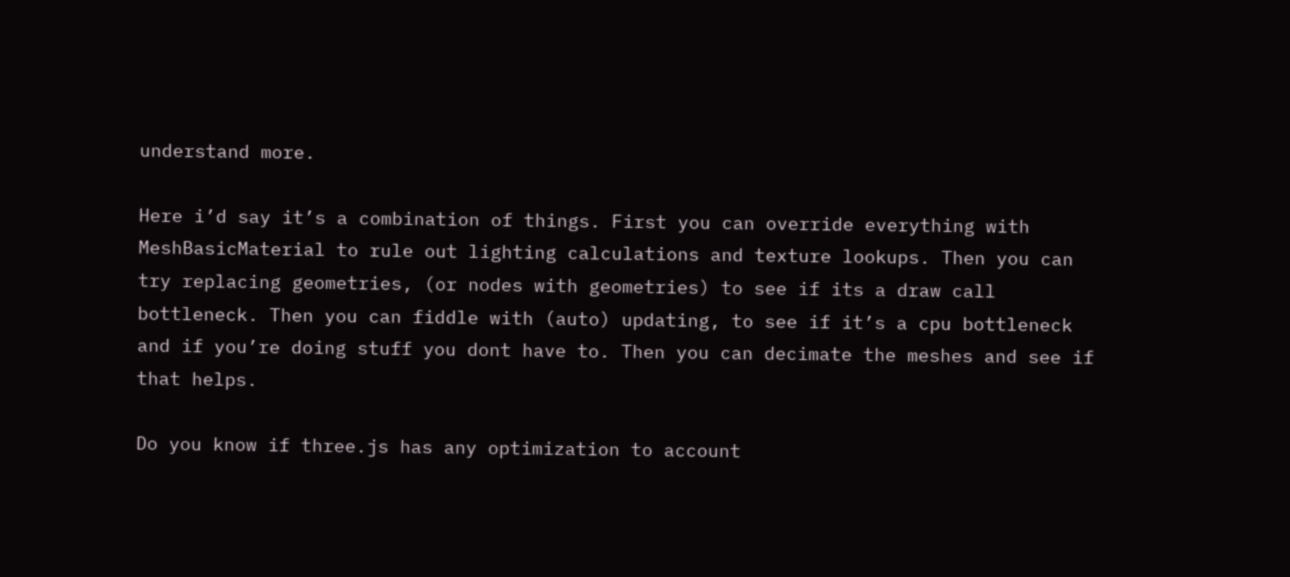understand more.

Here i’d say it’s a combination of things. First you can override everything with MeshBasicMaterial to rule out lighting calculations and texture lookups. Then you can try replacing geometries, (or nodes with geometries) to see if its a draw call bottleneck. Then you can fiddle with (auto) updating, to see if it’s a cpu bottleneck and if you’re doing stuff you dont have to. Then you can decimate the meshes and see if that helps.

Do you know if three.js has any optimization to account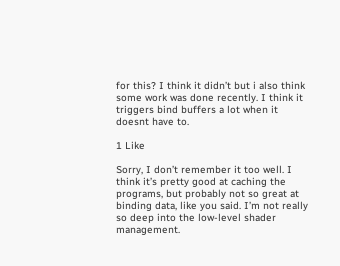for this? I think it didn’t but i also think some work was done recently. I think it triggers bind buffers a lot when it doesnt have to.

1 Like

Sorry, I don’t remember it too well. I think it’s pretty good at caching the programs, but probably not so great at binding data, like you said. I’m not really so deep into the low-level shader management.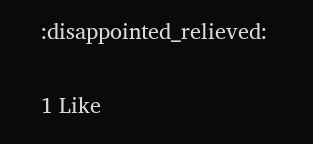:disappointed_relieved:

1 Like